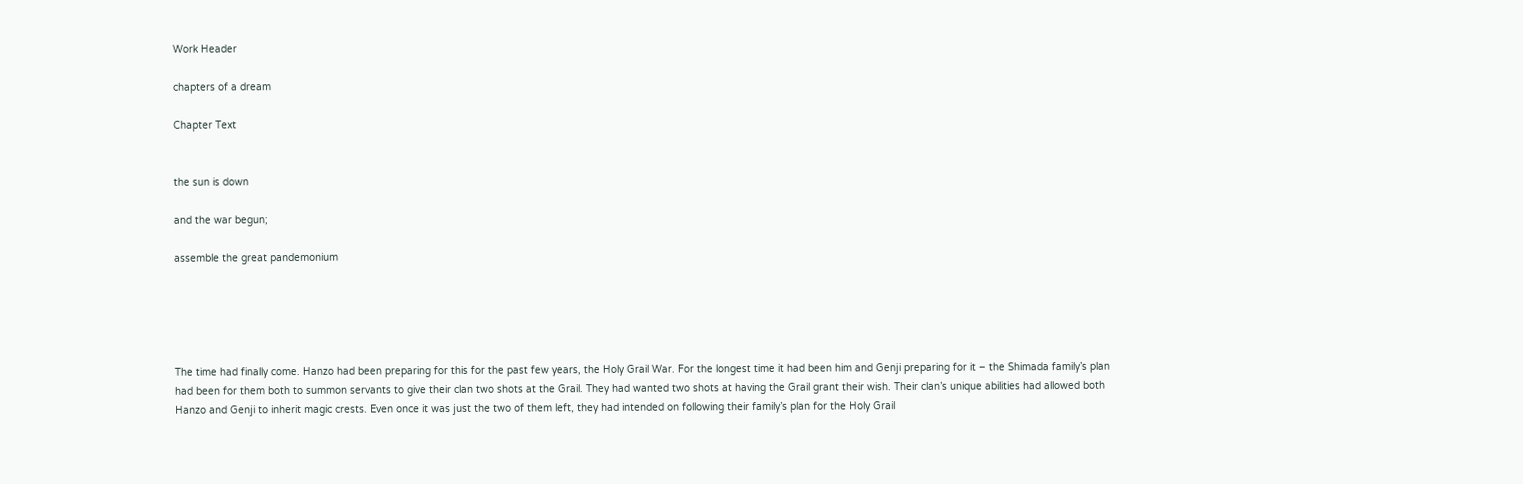Work Header

chapters of a dream

Chapter Text


the sun is down

and the war begun;

assemble the great pandemonium





The time had finally come. Hanzo had been preparing for this for the past few years, the Holy Grail War. For the longest time it had been him and Genji preparing for it – the Shimada family’s plan had been for them both to summon servants to give their clan two shots at the Grail. They had wanted two shots at having the Grail grant their wish. Their clan’s unique abilities had allowed both Hanzo and Genji to inherit magic crests. Even once it was just the two of them left, they had intended on following their family’s plan for the Holy Grail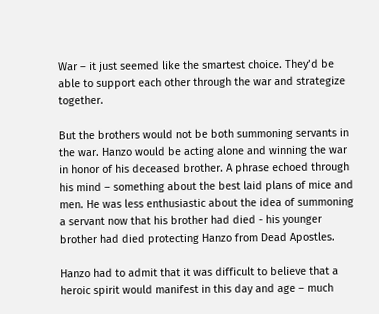War – it just seemed like the smartest choice. They’d be able to support each other through the war and strategize together.

But the brothers would not be both summoning servants in the war. Hanzo would be acting alone and winning the war in honor of his deceased brother. A phrase echoed through his mind – something about the best laid plans of mice and men. He was less enthusiastic about the idea of summoning a servant now that his brother had died - his younger brother had died protecting Hanzo from Dead Apostles.

Hanzo had to admit that it was difficult to believe that a heroic spirit would manifest in this day and age – much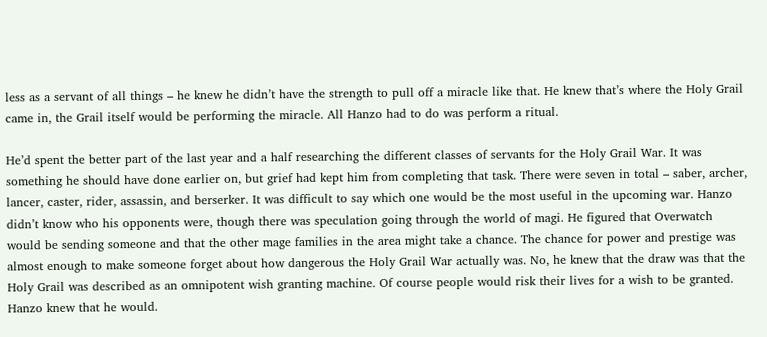less as a servant of all things – he knew he didn’t have the strength to pull off a miracle like that. He knew that’s where the Holy Grail came in, the Grail itself would be performing the miracle. All Hanzo had to do was perform a ritual.

He’d spent the better part of the last year and a half researching the different classes of servants for the Holy Grail War. It was something he should have done earlier on, but grief had kept him from completing that task. There were seven in total – saber, archer, lancer, caster, rider, assassin, and berserker. It was difficult to say which one would be the most useful in the upcoming war. Hanzo didn’t know who his opponents were, though there was speculation going through the world of magi. He figured that Overwatch would be sending someone and that the other mage families in the area might take a chance. The chance for power and prestige was almost enough to make someone forget about how dangerous the Holy Grail War actually was. No, he knew that the draw was that the Holy Grail was described as an omnipotent wish granting machine. Of course people would risk their lives for a wish to be granted. Hanzo knew that he would.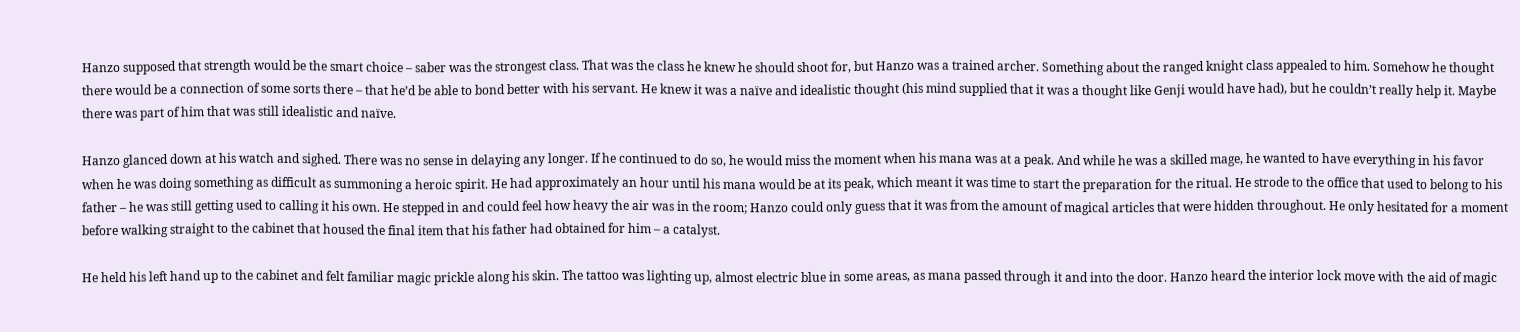Hanzo supposed that strength would be the smart choice – saber was the strongest class. That was the class he knew he should shoot for, but Hanzo was a trained archer. Something about the ranged knight class appealed to him. Somehow he thought there would be a connection of some sorts there – that he’d be able to bond better with his servant. He knew it was a naïve and idealistic thought (his mind supplied that it was a thought like Genji would have had), but he couldn’t really help it. Maybe there was part of him that was still idealistic and naïve.

Hanzo glanced down at his watch and sighed. There was no sense in delaying any longer. If he continued to do so, he would miss the moment when his mana was at a peak. And while he was a skilled mage, he wanted to have everything in his favor when he was doing something as difficult as summoning a heroic spirit. He had approximately an hour until his mana would be at its peak, which meant it was time to start the preparation for the ritual. He strode to the office that used to belong to his father – he was still getting used to calling it his own. He stepped in and could feel how heavy the air was in the room; Hanzo could only guess that it was from the amount of magical articles that were hidden throughout. He only hesitated for a moment before walking straight to the cabinet that housed the final item that his father had obtained for him – a catalyst.

He held his left hand up to the cabinet and felt familiar magic prickle along his skin. The tattoo was lighting up, almost electric blue in some areas, as mana passed through it and into the door. Hanzo heard the interior lock move with the aid of magic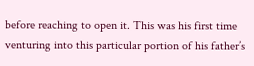before reaching to open it. This was his first time venturing into this particular portion of his father’s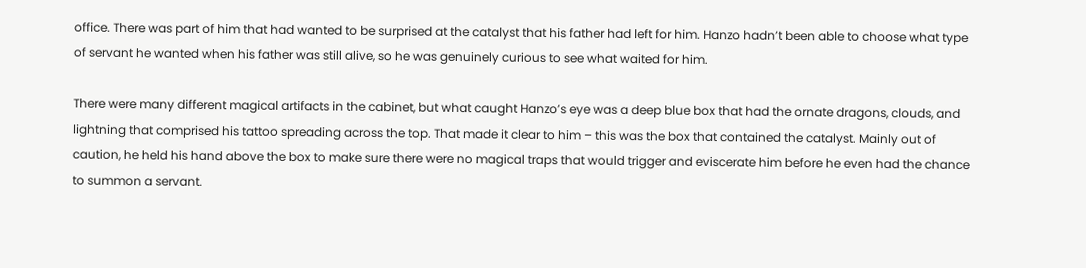office. There was part of him that had wanted to be surprised at the catalyst that his father had left for him. Hanzo hadn’t been able to choose what type of servant he wanted when his father was still alive, so he was genuinely curious to see what waited for him.

There were many different magical artifacts in the cabinet, but what caught Hanzo’s eye was a deep blue box that had the ornate dragons, clouds, and lightning that comprised his tattoo spreading across the top. That made it clear to him – this was the box that contained the catalyst. Mainly out of caution, he held his hand above the box to make sure there were no magical traps that would trigger and eviscerate him before he even had the chance to summon a servant.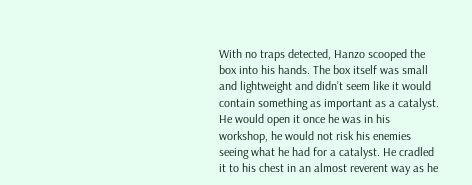With no traps detected, Hanzo scooped the box into his hands. The box itself was small and lightweight and didn’t seem like it would contain something as important as a catalyst. He would open it once he was in his workshop, he would not risk his enemies seeing what he had for a catalyst. He cradled it to his chest in an almost reverent way as he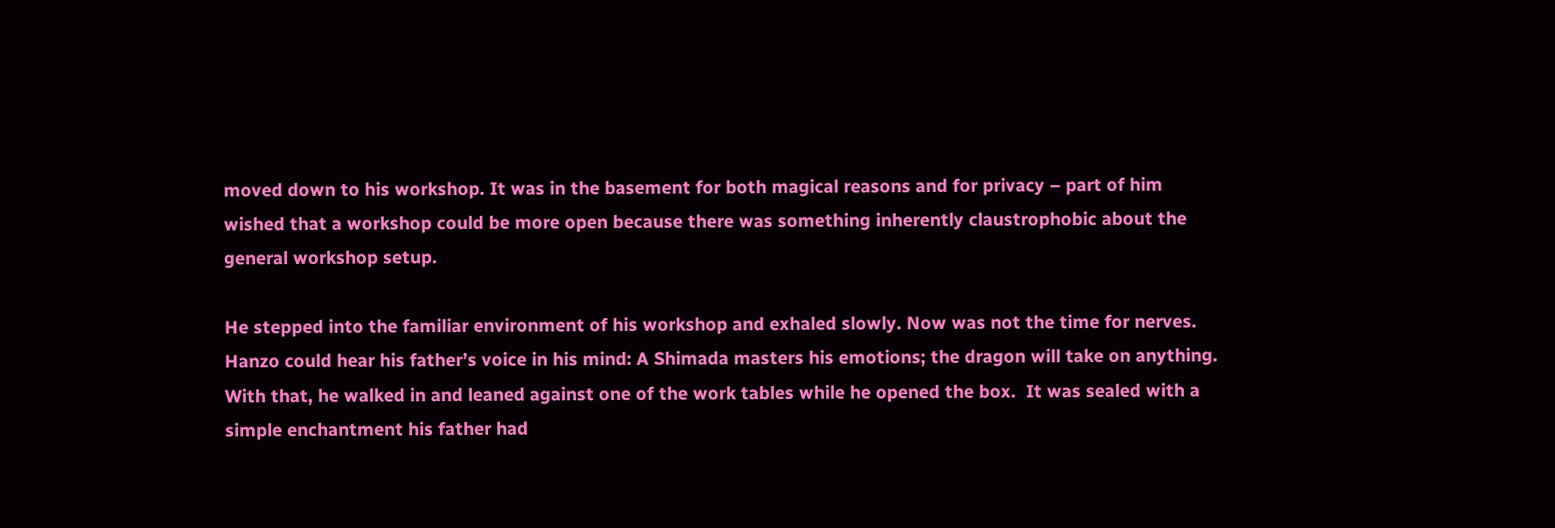moved down to his workshop. It was in the basement for both magical reasons and for privacy – part of him wished that a workshop could be more open because there was something inherently claustrophobic about the general workshop setup.

He stepped into the familiar environment of his workshop and exhaled slowly. Now was not the time for nerves. Hanzo could hear his father’s voice in his mind: A Shimada masters his emotions; the dragon will take on anything. With that, he walked in and leaned against one of the work tables while he opened the box.  It was sealed with a simple enchantment his father had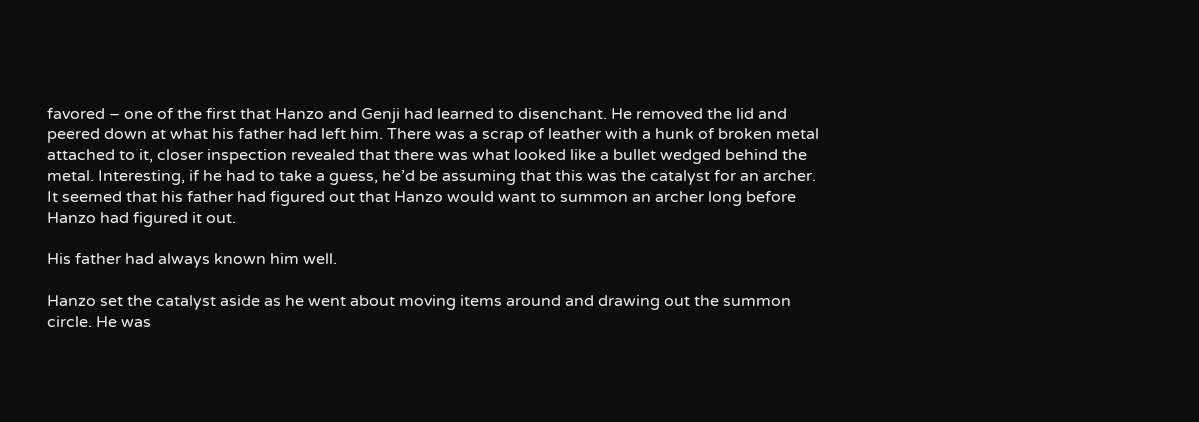favored – one of the first that Hanzo and Genji had learned to disenchant. He removed the lid and peered down at what his father had left him. There was a scrap of leather with a hunk of broken metal attached to it, closer inspection revealed that there was what looked like a bullet wedged behind the metal. Interesting, if he had to take a guess, he’d be assuming that this was the catalyst for an archer. It seemed that his father had figured out that Hanzo would want to summon an archer long before Hanzo had figured it out.

His father had always known him well.

Hanzo set the catalyst aside as he went about moving items around and drawing out the summon circle. He was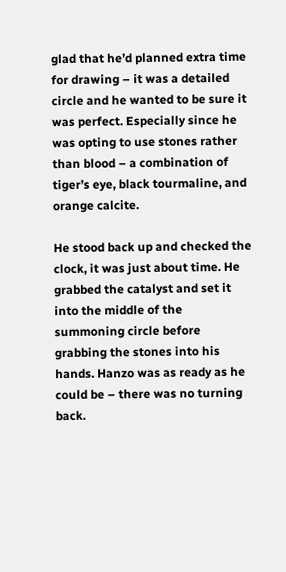glad that he’d planned extra time for drawing – it was a detailed circle and he wanted to be sure it was perfect. Especially since he was opting to use stones rather than blood – a combination of tiger’s eye, black tourmaline, and orange calcite.

He stood back up and checked the clock, it was just about time. He grabbed the catalyst and set it into the middle of the summoning circle before grabbing the stones into his hands. Hanzo was as ready as he could be – there was no turning back.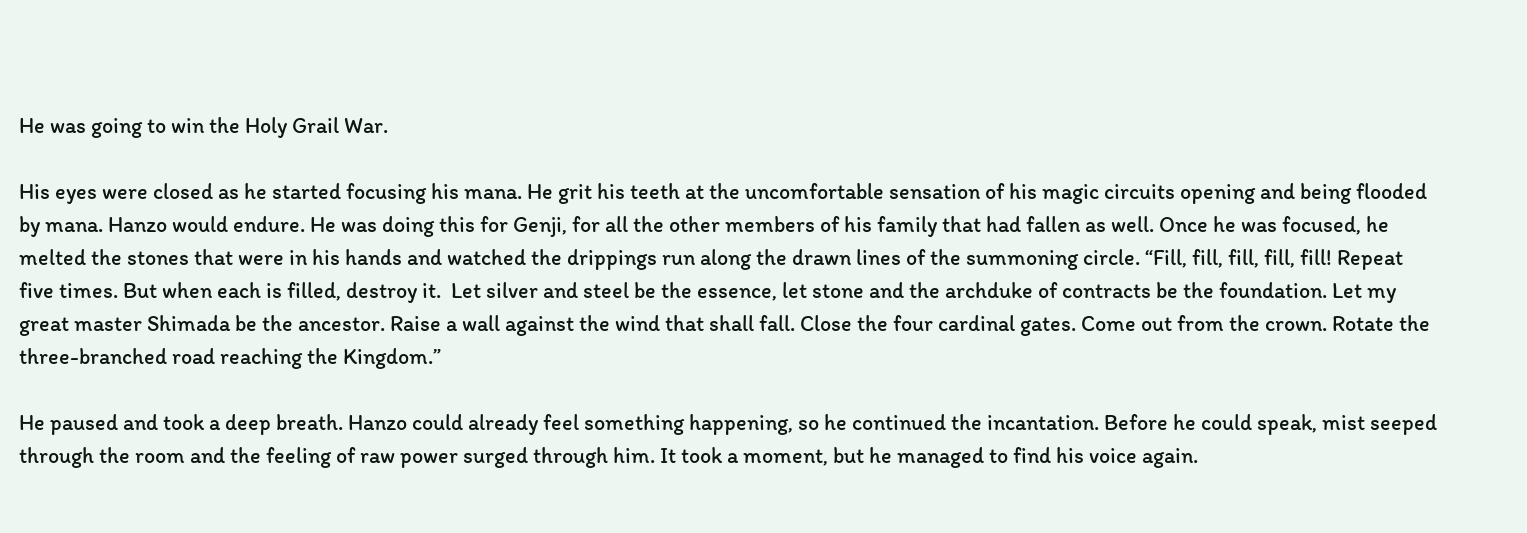He was going to win the Holy Grail War.

His eyes were closed as he started focusing his mana. He grit his teeth at the uncomfortable sensation of his magic circuits opening and being flooded by mana. Hanzo would endure. He was doing this for Genji, for all the other members of his family that had fallen as well. Once he was focused, he melted the stones that were in his hands and watched the drippings run along the drawn lines of the summoning circle. “Fill, fill, fill, fill, fill! Repeat five times. But when each is filled, destroy it.  Let silver and steel be the essence, let stone and the archduke of contracts be the foundation. Let my great master Shimada be the ancestor. Raise a wall against the wind that shall fall. Close the four cardinal gates. Come out from the crown. Rotate the three-branched road reaching the Kingdom.”

He paused and took a deep breath. Hanzo could already feel something happening, so he continued the incantation. Before he could speak, mist seeped through the room and the feeling of raw power surged through him. It took a moment, but he managed to find his voice again.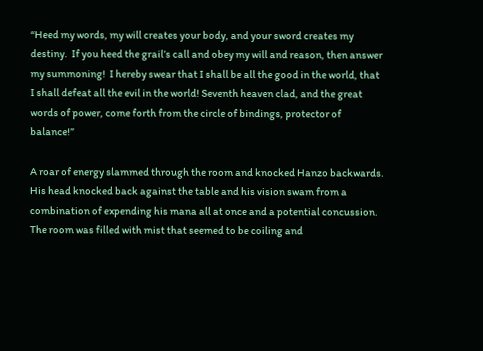“Heed my words, my will creates your body, and your sword creates my destiny.  If you heed the grail’s call and obey my will and reason, then answer my summoning!  I hereby swear that I shall be all the good in the world, that I shall defeat all the evil in the world! Seventh heaven clad, and the great words of power, come forth from the circle of bindings, protector of balance!”

A roar of energy slammed through the room and knocked Hanzo backwards. His head knocked back against the table and his vision swam from a combination of expending his mana all at once and a potential concussion. The room was filled with mist that seemed to be coiling and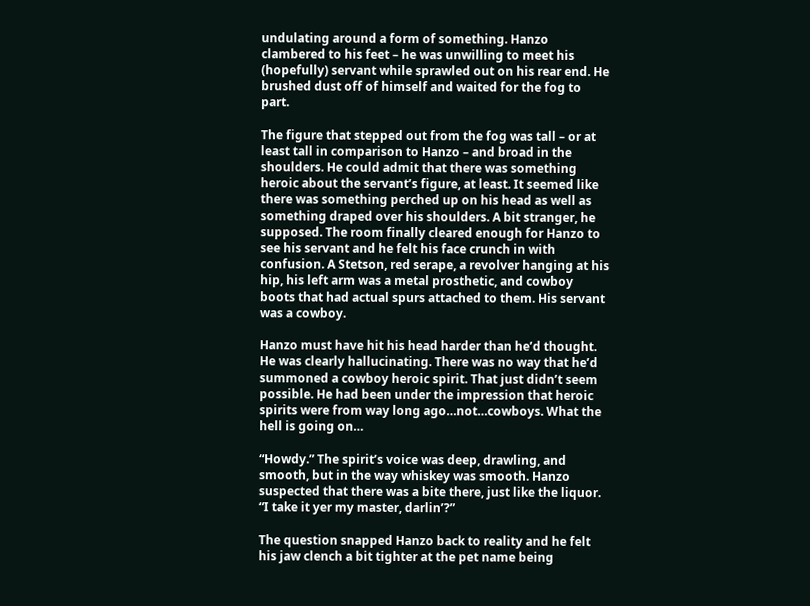undulating around a form of something. Hanzo clambered to his feet – he was unwilling to meet his (hopefully) servant while sprawled out on his rear end. He brushed dust off of himself and waited for the fog to part.

The figure that stepped out from the fog was tall – or at least tall in comparison to Hanzo – and broad in the shoulders. He could admit that there was something heroic about the servant’s figure, at least. It seemed like there was something perched up on his head as well as something draped over his shoulders. A bit stranger, he supposed. The room finally cleared enough for Hanzo to see his servant and he felt his face crunch in with confusion. A Stetson, red serape, a revolver hanging at his hip, his left arm was a metal prosthetic, and cowboy boots that had actual spurs attached to them. His servant was a cowboy.

Hanzo must have hit his head harder than he’d thought. He was clearly hallucinating. There was no way that he’d summoned a cowboy heroic spirit. That just didn’t seem possible. He had been under the impression that heroic spirits were from way long ago…not…cowboys. What the hell is going on…

“Howdy.” The spirit’s voice was deep, drawling, and smooth, but in the way whiskey was smooth. Hanzo suspected that there was a bite there, just like the liquor. “I take it yer my master, darlin’?”

The question snapped Hanzo back to reality and he felt his jaw clench a bit tighter at the pet name being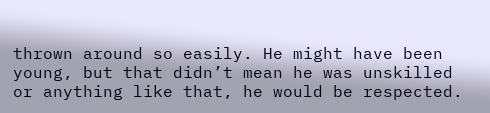thrown around so easily. He might have been young, but that didn’t mean he was unskilled or anything like that, he would be respected.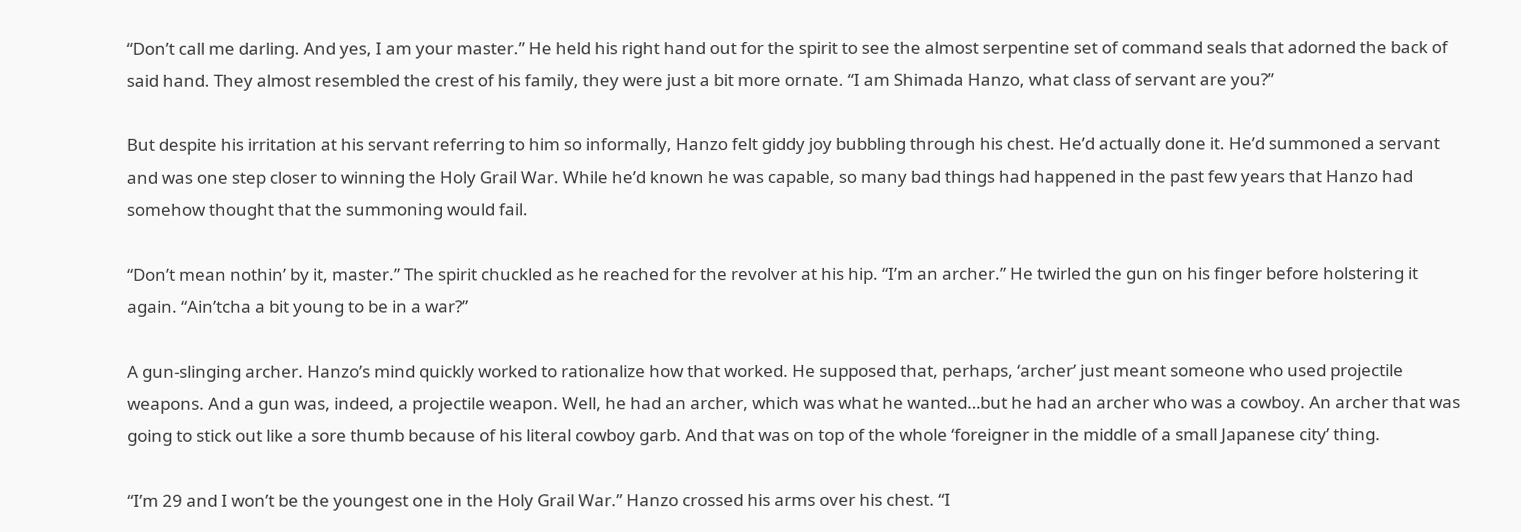“Don’t call me darling. And yes, I am your master.” He held his right hand out for the spirit to see the almost serpentine set of command seals that adorned the back of said hand. They almost resembled the crest of his family, they were just a bit more ornate. “I am Shimada Hanzo, what class of servant are you?”

But despite his irritation at his servant referring to him so informally, Hanzo felt giddy joy bubbling through his chest. He’d actually done it. He’d summoned a servant and was one step closer to winning the Holy Grail War. While he’d known he was capable, so many bad things had happened in the past few years that Hanzo had somehow thought that the summoning would fail.

“Don’t mean nothin’ by it, master.” The spirit chuckled as he reached for the revolver at his hip. “I’m an archer.” He twirled the gun on his finger before holstering it again. “Ain’tcha a bit young to be in a war?”

A gun-slinging archer. Hanzo’s mind quickly worked to rationalize how that worked. He supposed that, perhaps, ‘archer’ just meant someone who used projectile weapons. And a gun was, indeed, a projectile weapon. Well, he had an archer, which was what he wanted…but he had an archer who was a cowboy. An archer that was going to stick out like a sore thumb because of his literal cowboy garb. And that was on top of the whole ‘foreigner in the middle of a small Japanese city’ thing.

“I’m 29 and I won’t be the youngest one in the Holy Grail War.” Hanzo crossed his arms over his chest. “I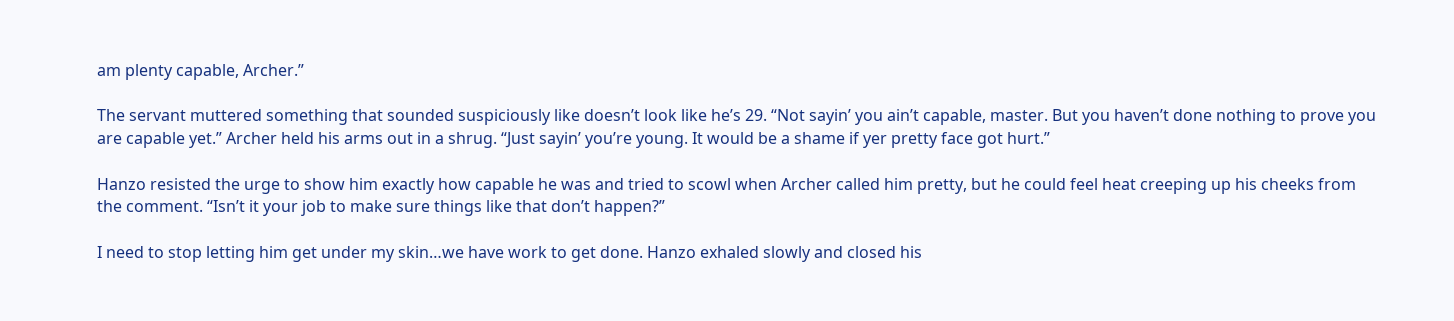am plenty capable, Archer.”

The servant muttered something that sounded suspiciously like doesn’t look like he’s 29. “Not sayin’ you ain’t capable, master. But you haven’t done nothing to prove you are capable yet.” Archer held his arms out in a shrug. “Just sayin’ you’re young. It would be a shame if yer pretty face got hurt.”

Hanzo resisted the urge to show him exactly how capable he was and tried to scowl when Archer called him pretty, but he could feel heat creeping up his cheeks from the comment. “Isn’t it your job to make sure things like that don’t happen?”

I need to stop letting him get under my skin…we have work to get done. Hanzo exhaled slowly and closed his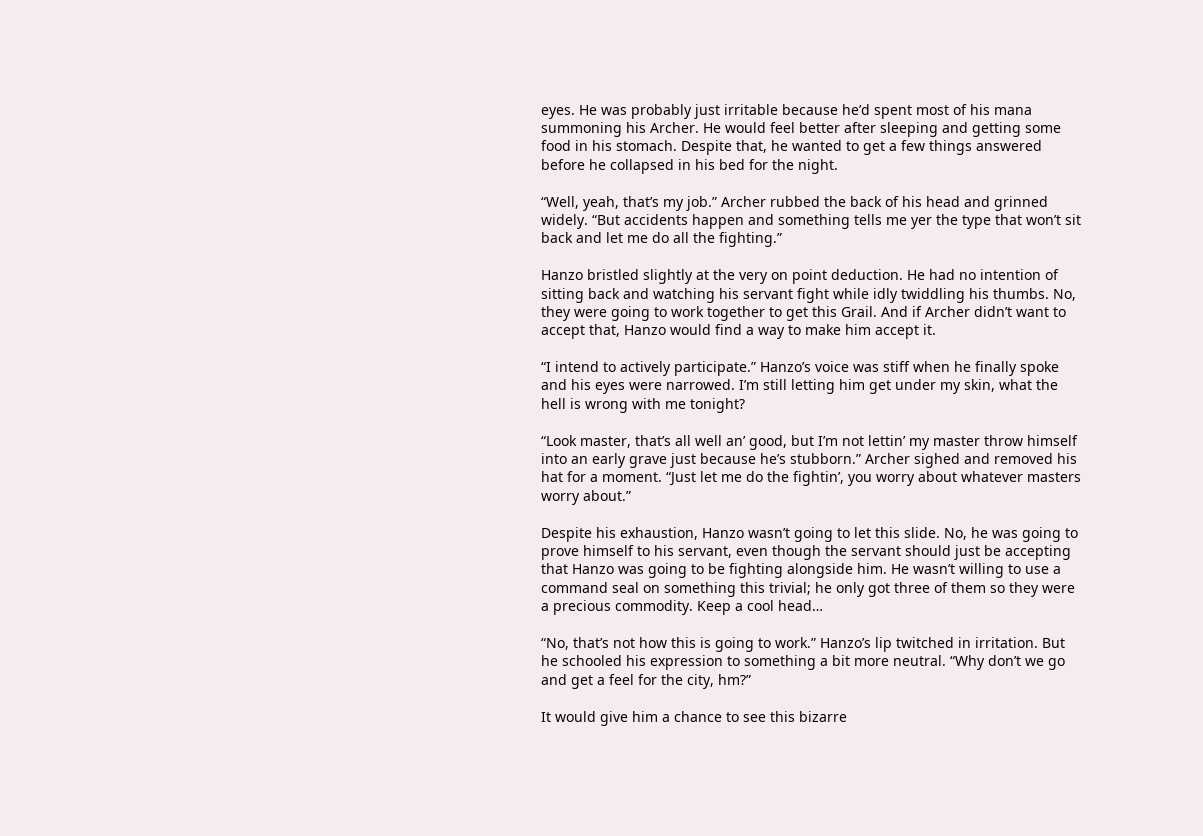eyes. He was probably just irritable because he’d spent most of his mana summoning his Archer. He would feel better after sleeping and getting some food in his stomach. Despite that, he wanted to get a few things answered before he collapsed in his bed for the night.

“Well, yeah, that’s my job.” Archer rubbed the back of his head and grinned widely. “But accidents happen and something tells me yer the type that won’t sit back and let me do all the fighting.”

Hanzo bristled slightly at the very on point deduction. He had no intention of sitting back and watching his servant fight while idly twiddling his thumbs. No, they were going to work together to get this Grail. And if Archer didn’t want to accept that, Hanzo would find a way to make him accept it.

“I intend to actively participate.” Hanzo’s voice was stiff when he finally spoke and his eyes were narrowed. I’m still letting him get under my skin, what the hell is wrong with me tonight?

“Look master, that’s all well an’ good, but I’m not lettin’ my master throw himself into an early grave just because he’s stubborn.” Archer sighed and removed his hat for a moment. “Just let me do the fightin’, you worry about whatever masters worry about.”

Despite his exhaustion, Hanzo wasn’t going to let this slide. No, he was going to prove himself to his servant, even though the servant should just be accepting that Hanzo was going to be fighting alongside him. He wasn’t willing to use a command seal on something this trivial; he only got three of them so they were a precious commodity. Keep a cool head…

“No, that’s not how this is going to work.” Hanzo’s lip twitched in irritation. But he schooled his expression to something a bit more neutral. “Why don’t we go and get a feel for the city, hm?”

It would give him a chance to see this bizarre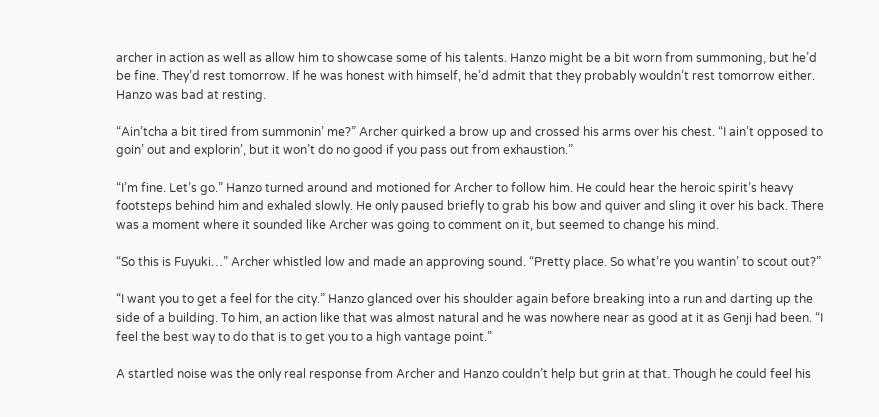archer in action as well as allow him to showcase some of his talents. Hanzo might be a bit worn from summoning, but he’d be fine. They’d rest tomorrow. If he was honest with himself, he’d admit that they probably wouldn’t rest tomorrow either. Hanzo was bad at resting.

“Ain’tcha a bit tired from summonin’ me?” Archer quirked a brow up and crossed his arms over his chest. “I ain’t opposed to goin’ out and explorin’, but it won’t do no good if you pass out from exhaustion.”

“I’m fine. Let’s go.” Hanzo turned around and motioned for Archer to follow him. He could hear the heroic spirit’s heavy footsteps behind him and exhaled slowly. He only paused briefly to grab his bow and quiver and sling it over his back. There was a moment where it sounded like Archer was going to comment on it, but seemed to change his mind.

“So this is Fuyuki…” Archer whistled low and made an approving sound. “Pretty place. So what’re you wantin’ to scout out?”

“I want you to get a feel for the city.” Hanzo glanced over his shoulder again before breaking into a run and darting up the side of a building. To him, an action like that was almost natural and he was nowhere near as good at it as Genji had been. “I feel the best way to do that is to get you to a high vantage point.”

A startled noise was the only real response from Archer and Hanzo couldn’t help but grin at that. Though he could feel his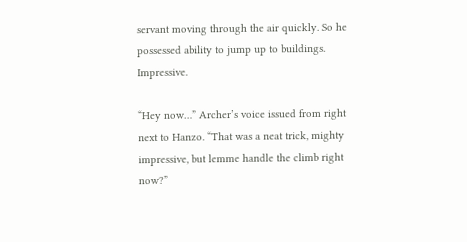servant moving through the air quickly. So he possessed ability to jump up to buildings. Impressive.

“Hey now…” Archer’s voice issued from right next to Hanzo. “That was a neat trick, mighty impressive, but lemme handle the climb right now?”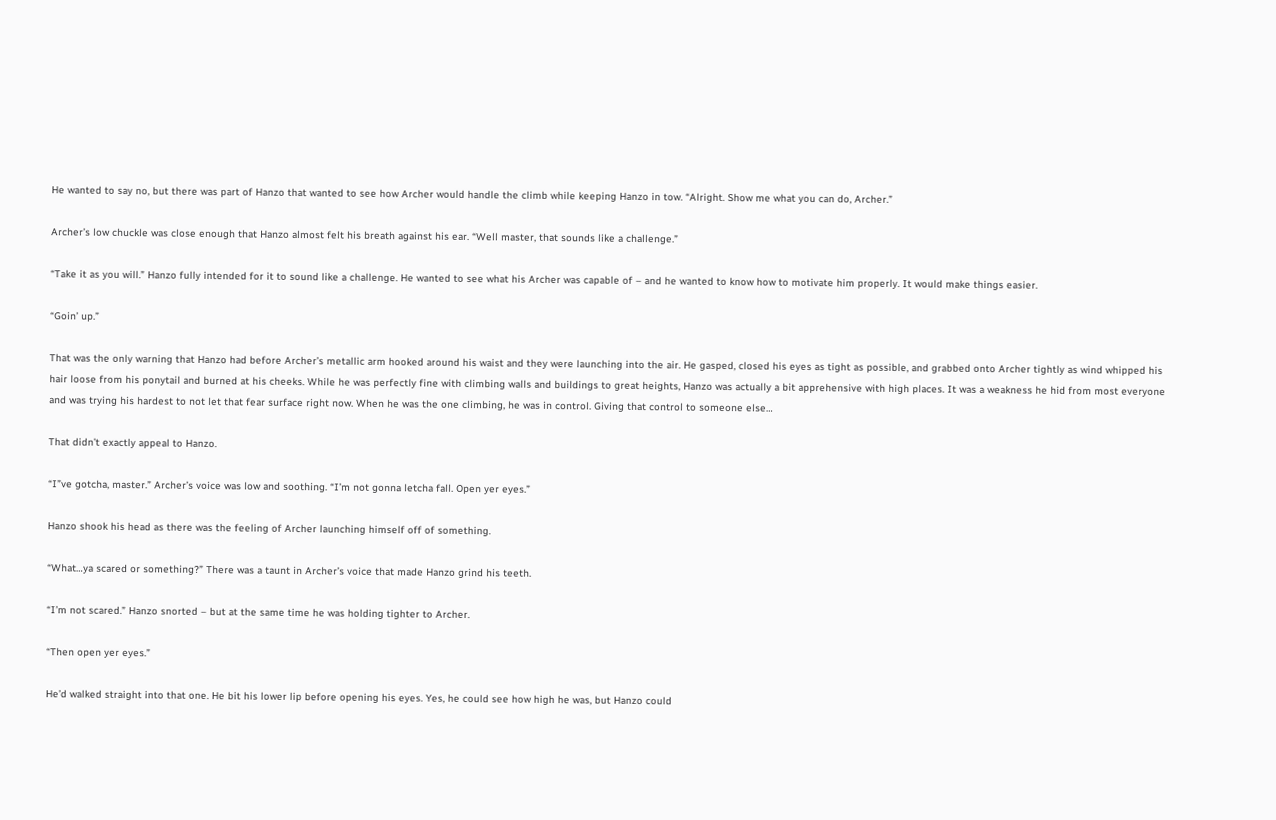He wanted to say no, but there was part of Hanzo that wanted to see how Archer would handle the climb while keeping Hanzo in tow. “Alright. Show me what you can do, Archer.”

Archer’s low chuckle was close enough that Hanzo almost felt his breath against his ear. “Well master, that sounds like a challenge.”

“Take it as you will.” Hanzo fully intended for it to sound like a challenge. He wanted to see what his Archer was capable of – and he wanted to know how to motivate him properly. It would make things easier.

“Goin’ up.”

That was the only warning that Hanzo had before Archer’s metallic arm hooked around his waist and they were launching into the air. He gasped, closed his eyes as tight as possible, and grabbed onto Archer tightly as wind whipped his hair loose from his ponytail and burned at his cheeks. While he was perfectly fine with climbing walls and buildings to great heights, Hanzo was actually a bit apprehensive with high places. It was a weakness he hid from most everyone and was trying his hardest to not let that fear surface right now. When he was the one climbing, he was in control. Giving that control to someone else…

That didn’t exactly appeal to Hanzo.

“I”ve gotcha, master.” Archer’s voice was low and soothing. “I’m not gonna letcha fall. Open yer eyes.”

Hanzo shook his head as there was the feeling of Archer launching himself off of something.

“What…ya scared or something?” There was a taunt in Archer’s voice that made Hanzo grind his teeth.

“I’m not scared.” Hanzo snorted – but at the same time he was holding tighter to Archer.

“Then open yer eyes.”

He’d walked straight into that one. He bit his lower lip before opening his eyes. Yes, he could see how high he was, but Hanzo could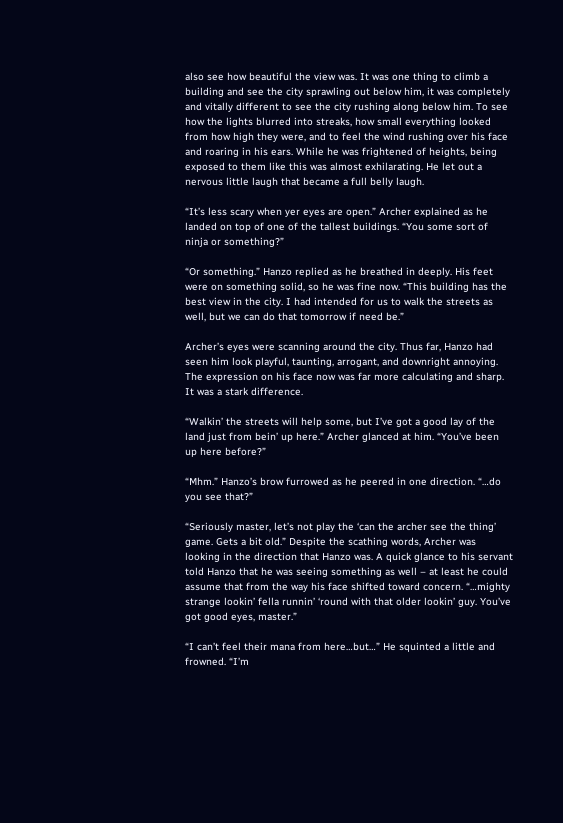also see how beautiful the view was. It was one thing to climb a building and see the city sprawling out below him, it was completely and vitally different to see the city rushing along below him. To see how the lights blurred into streaks, how small everything looked from how high they were, and to feel the wind rushing over his face and roaring in his ears. While he was frightened of heights, being exposed to them like this was almost exhilarating. He let out a nervous little laugh that became a full belly laugh.

“It’s less scary when yer eyes are open.” Archer explained as he landed on top of one of the tallest buildings. “You some sort of ninja or something?”

“Or something.” Hanzo replied as he breathed in deeply. His feet were on something solid, so he was fine now. “This building has the best view in the city. I had intended for us to walk the streets as well, but we can do that tomorrow if need be.”

Archer’s eyes were scanning around the city. Thus far, Hanzo had seen him look playful, taunting, arrogant, and downright annoying. The expression on his face now was far more calculating and sharp. It was a stark difference.

“Walkin’ the streets will help some, but I’ve got a good lay of the land just from bein’ up here.” Archer glanced at him. “You’ve been up here before?”

“Mhm.” Hanzo’s brow furrowed as he peered in one direction. “…do you see that?”

“Seriously master, let’s not play the ‘can the archer see the thing’ game. Gets a bit old.” Despite the scathing words, Archer was looking in the direction that Hanzo was. A quick glance to his servant told Hanzo that he was seeing something as well – at least he could assume that from the way his face shifted toward concern. “…mighty strange lookin’ fella runnin’ ‘round with that older lookin’ guy. You’ve got good eyes, master.”

“I can’t feel their mana from here…but…” He squinted a little and frowned. “I’m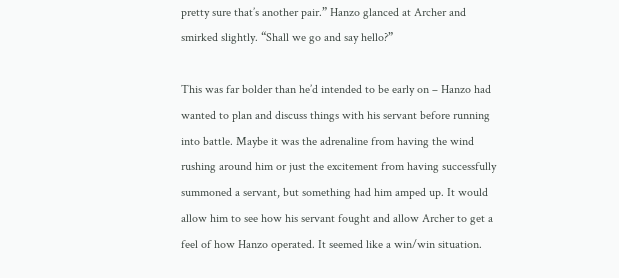pretty sure that’s another pair.” Hanzo glanced at Archer and smirked slightly. “Shall we go and say hello?”

This was far bolder than he’d intended to be early on – Hanzo had wanted to plan and discuss things with his servant before running into battle. Maybe it was the adrenaline from having the wind rushing around him or just the excitement from having successfully summoned a servant, but something had him amped up. It would allow him to see how his servant fought and allow Archer to get a feel of how Hanzo operated. It seemed like a win/win situation.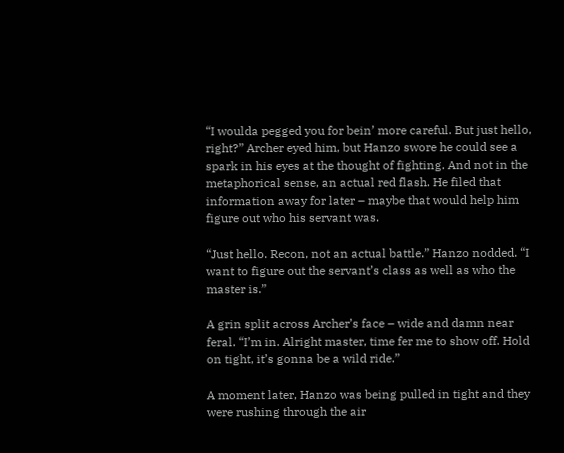“I woulda pegged you for bein’ more careful. But just hello, right?” Archer eyed him, but Hanzo swore he could see a spark in his eyes at the thought of fighting. And not in the metaphorical sense, an actual red flash. He filed that information away for later – maybe that would help him figure out who his servant was.

“Just hello. Recon, not an actual battle.” Hanzo nodded. “I want to figure out the servant’s class as well as who the master is.”

A grin split across Archer’s face – wide and damn near feral. “I’m in. Alright master, time fer me to show off. Hold on tight, it’s gonna be a wild ride.”

A moment later, Hanzo was being pulled in tight and they were rushing through the air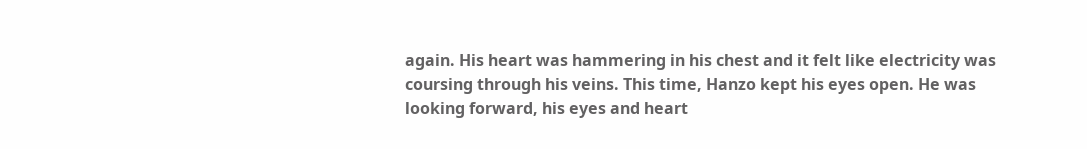again. His heart was hammering in his chest and it felt like electricity was coursing through his veins. This time, Hanzo kept his eyes open. He was looking forward, his eyes and heart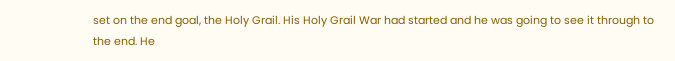set on the end goal, the Holy Grail. His Holy Grail War had started and he was going to see it through to the end. He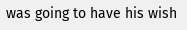was going to have his wish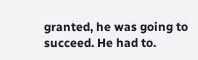granted, he was going to succeed. He had to.